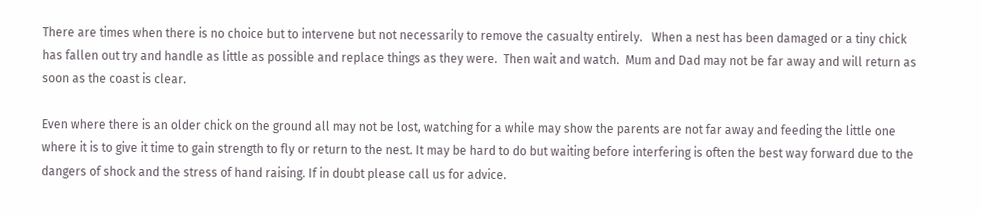There are times when there is no choice but to intervene but not necessarily to remove the casualty entirely.   When a nest has been damaged or a tiny chick has fallen out try and handle as little as possible and replace things as they were.  Then wait and watch.  Mum and Dad may not be far away and will return as soon as the coast is clear.

Even where there is an older chick on the ground all may not be lost, watching for a while may show the parents are not far away and feeding the little one where it is to give it time to gain strength to fly or return to the nest. It may be hard to do but waiting before interfering is often the best way forward due to the dangers of shock and the stress of hand raising. If in doubt please call us for advice.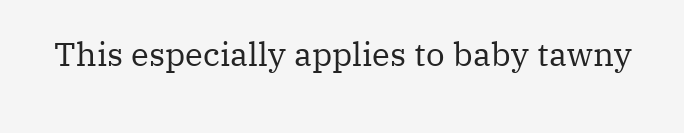This especially applies to baby tawny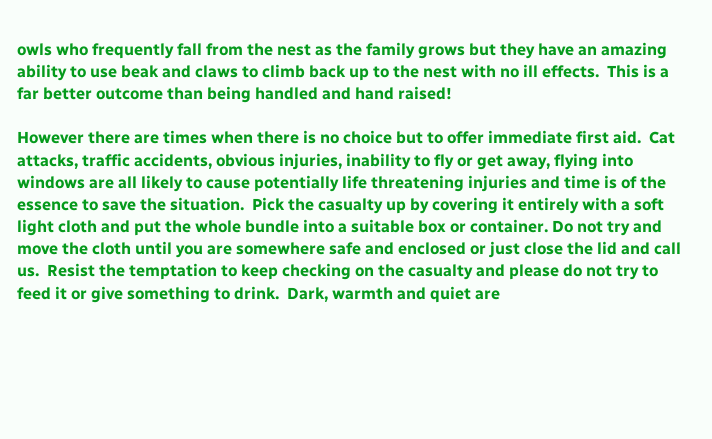owls who frequently fall from the nest as the family grows but they have an amazing ability to use beak and claws to climb back up to the nest with no ill effects.  This is a far better outcome than being handled and hand raised!

However there are times when there is no choice but to offer immediate first aid.  Cat attacks, traffic accidents, obvious injuries, inability to fly or get away, flying into windows are all likely to cause potentially life threatening injuries and time is of the essence to save the situation.  Pick the casualty up by covering it entirely with a soft light cloth and put the whole bundle into a suitable box or container. Do not try and move the cloth until you are somewhere safe and enclosed or just close the lid and call us.  Resist the temptation to keep checking on the casualty and please do not try to feed it or give something to drink.  Dark, warmth and quiet are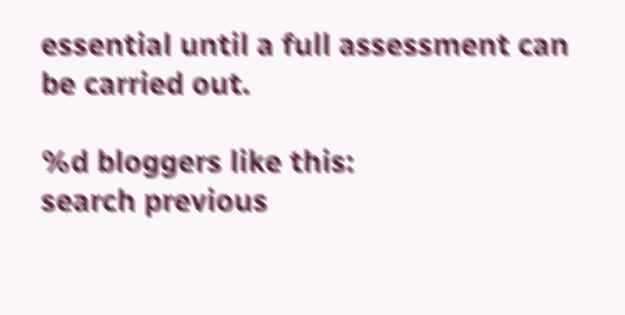essential until a full assessment can be carried out.

%d bloggers like this:
search previous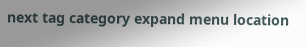next tag category expand menu location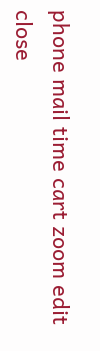phone mail time cart zoom edit close